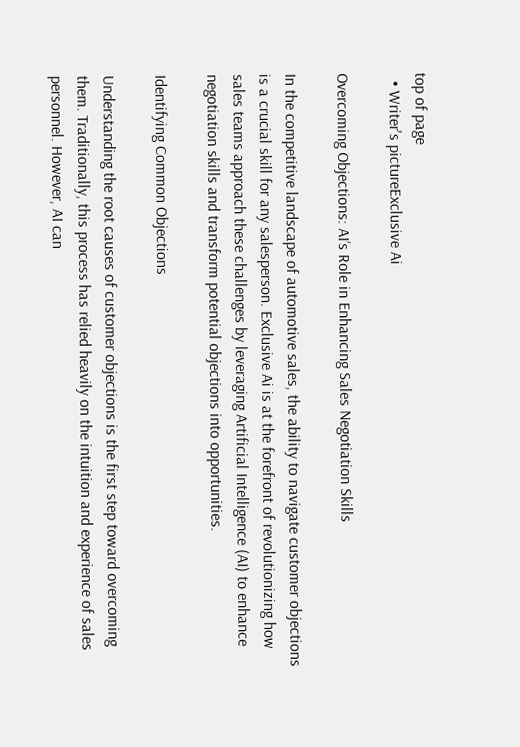top of page
  • Writer's pictureExclusive Ai

Overcoming Objections: AI’s Role in Enhancing Sales Negotiation Skills

In the competitive landscape of automotive sales, the ability to navigate customer objections is a crucial skill for any salesperson. Exclusive Ai is at the forefront of revolutionizing how sales teams approach these challenges by leveraging Artificial Intelligence (AI) to enhance negotiation skills and transform potential objections into opportunities.

Identifying Common Objections

Understanding the root causes of customer objections is the first step toward overcoming them. Traditionally, this process has relied heavily on the intuition and experience of sales personnel. However, AI can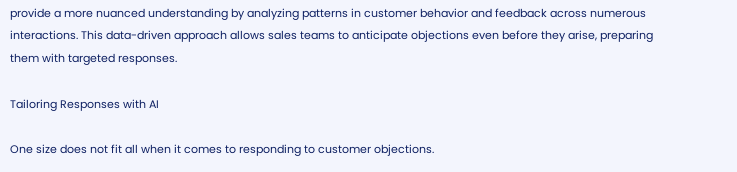provide a more nuanced understanding by analyzing patterns in customer behavior and feedback across numerous interactions. This data-driven approach allows sales teams to anticipate objections even before they arise, preparing them with targeted responses.

Tailoring Responses with AI

One size does not fit all when it comes to responding to customer objections.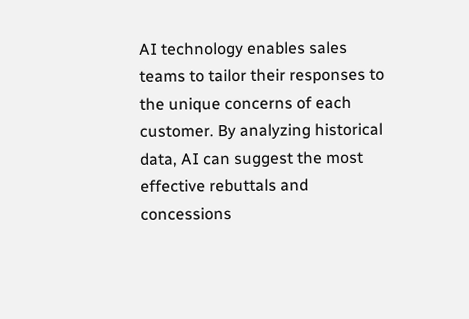AI technology enables sales teams to tailor their responses to the unique concerns of each customer. By analyzing historical data, AI can suggest the most effective rebuttals and concessions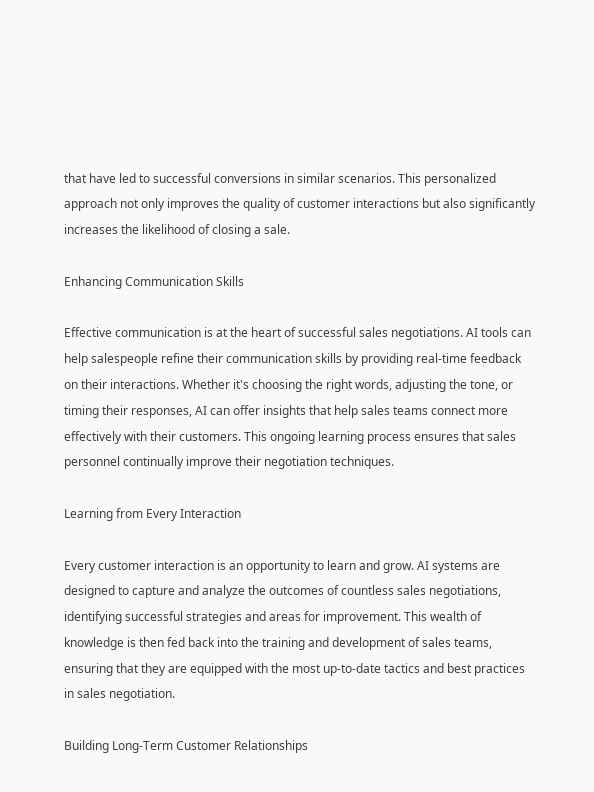that have led to successful conversions in similar scenarios. This personalized approach not only improves the quality of customer interactions but also significantly increases the likelihood of closing a sale.

Enhancing Communication Skills

Effective communication is at the heart of successful sales negotiations. AI tools can help salespeople refine their communication skills by providing real-time feedback on their interactions. Whether it's choosing the right words, adjusting the tone, or timing their responses, AI can offer insights that help sales teams connect more effectively with their customers. This ongoing learning process ensures that sales personnel continually improve their negotiation techniques.

Learning from Every Interaction

Every customer interaction is an opportunity to learn and grow. AI systems are designed to capture and analyze the outcomes of countless sales negotiations, identifying successful strategies and areas for improvement. This wealth of knowledge is then fed back into the training and development of sales teams, ensuring that they are equipped with the most up-to-date tactics and best practices in sales negotiation.

Building Long-Term Customer Relationships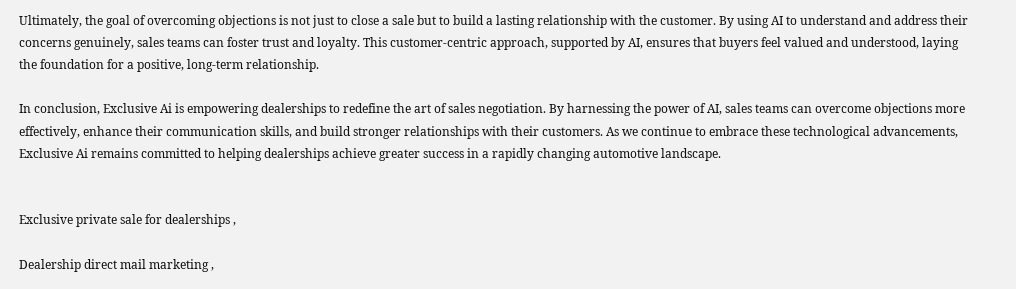Ultimately, the goal of overcoming objections is not just to close a sale but to build a lasting relationship with the customer. By using AI to understand and address their concerns genuinely, sales teams can foster trust and loyalty. This customer-centric approach, supported by AI, ensures that buyers feel valued and understood, laying the foundation for a positive, long-term relationship.

In conclusion, Exclusive Ai is empowering dealerships to redefine the art of sales negotiation. By harnessing the power of AI, sales teams can overcome objections more effectively, enhance their communication skills, and build stronger relationships with their customers. As we continue to embrace these technological advancements, Exclusive Ai remains committed to helping dealerships achieve greater success in a rapidly changing automotive landscape.


Exclusive private sale for dealerships ,

Dealership direct mail marketing ,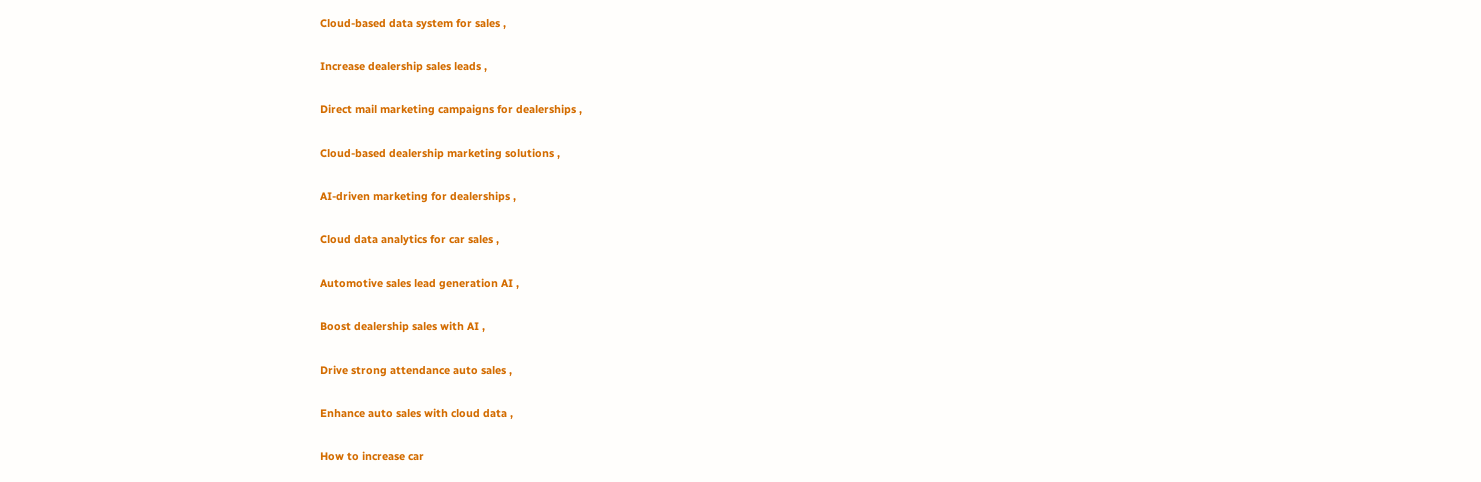Cloud-based data system for sales ,

Increase dealership sales leads ,

Direct mail marketing campaigns for dealerships ,

Cloud-based dealership marketing solutions ,

AI-driven marketing for dealerships ,

Cloud data analytics for car sales ,

Automotive sales lead generation AI ,

Boost dealership sales with AI ,

Drive strong attendance auto sales ,

Enhance auto sales with cloud data ,

How to increase car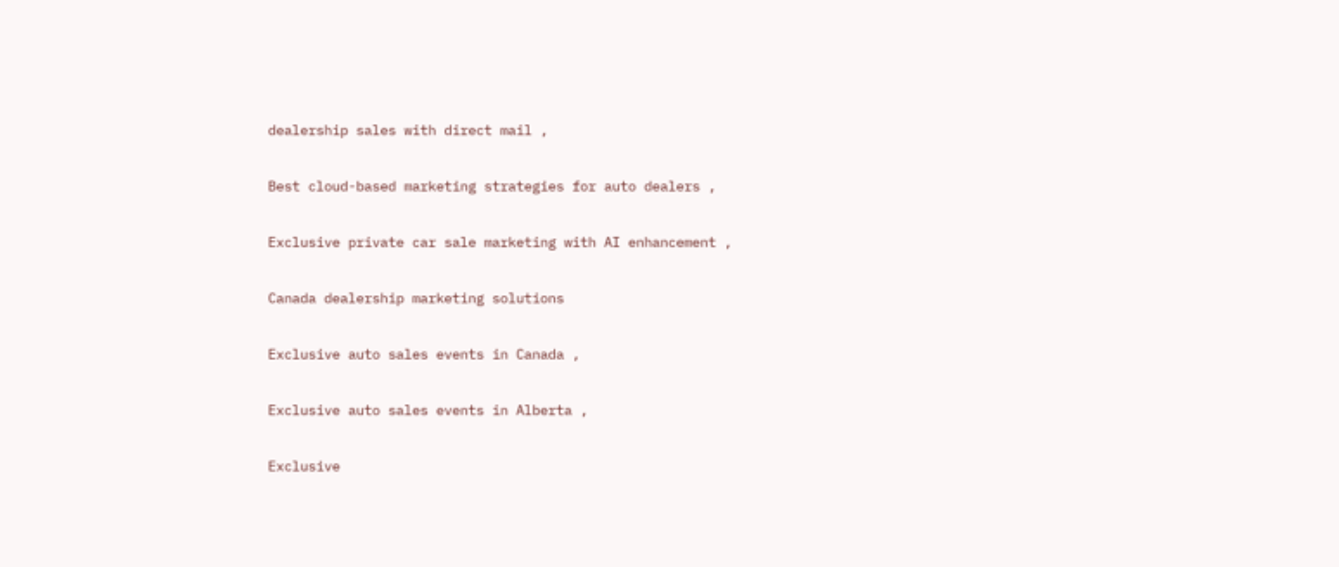dealership sales with direct mail ,

Best cloud-based marketing strategies for auto dealers ,

Exclusive private car sale marketing with AI enhancement ,

Canada dealership marketing solutions

Exclusive auto sales events in Canada ,

Exclusive auto sales events in Alberta ,

Exclusive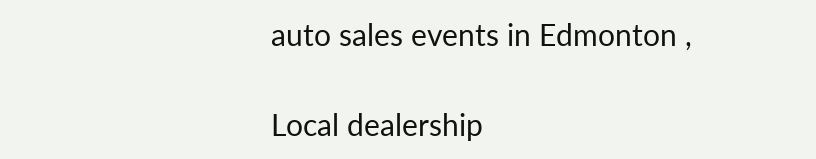auto sales events in Edmonton ,

Local dealership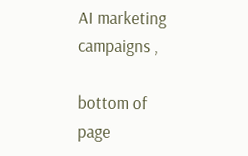AI marketing campaigns ,

bottom of page